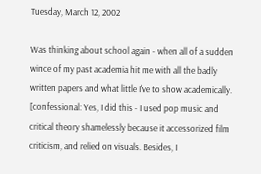Tuesday, March 12, 2002

Was thinking about school again - when all of a sudden wince of my past academia hit me with all the badly written papers and what little I've to show academically. [confessional: Yes, I did this - I used pop music and critical theory shamelessly because it accessorized film criticism, and relied on visuals. Besides, I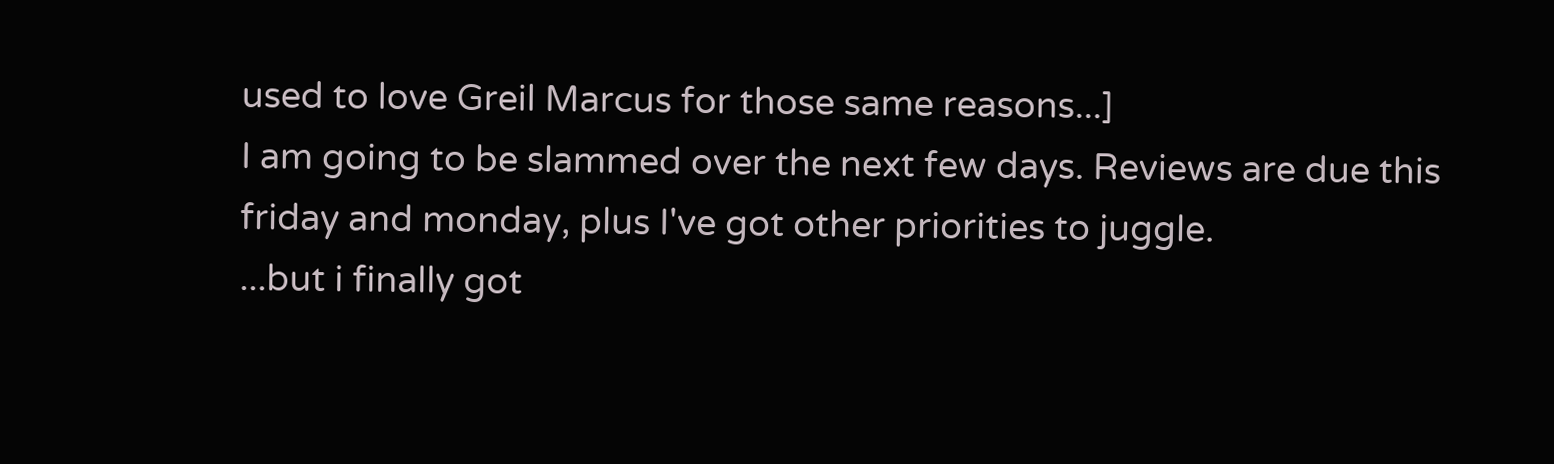used to love Greil Marcus for those same reasons...]
I am going to be slammed over the next few days. Reviews are due this friday and monday, plus I've got other priorities to juggle.
...but i finally got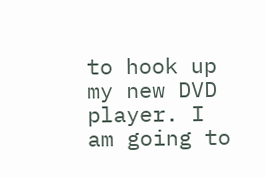to hook up my new DVD player. I am going to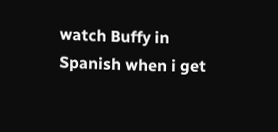watch Buffy in Spanish when i get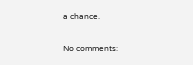a chance.

No comments: